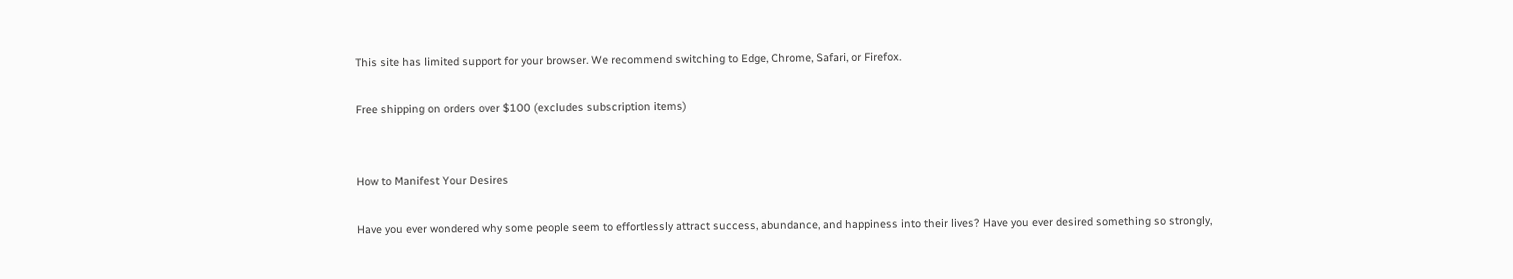This site has limited support for your browser. We recommend switching to Edge, Chrome, Safari, or Firefox.

Free shipping on orders over $100 (excludes subscription items)


How to Manifest Your Desires

Have you ever wondered why some people seem to effortlessly attract success, abundance, and happiness into their lives? Have you ever desired something so strongly,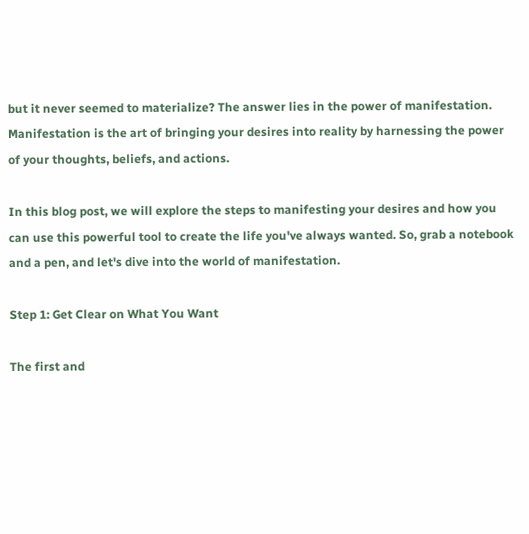but it never seemed to materialize? The answer lies in the power of manifestation. Manifestation is the art of bringing your desires into reality by harnessing the power of your thoughts, beliefs, and actions.

In this blog post, we will explore the steps to manifesting your desires and how you can use this powerful tool to create the life you've always wanted. So, grab a notebook and a pen, and let's dive into the world of manifestation.

Step 1: Get Clear on What You Want

The first and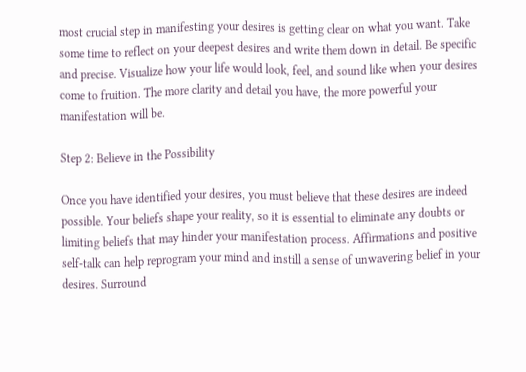most crucial step in manifesting your desires is getting clear on what you want. Take some time to reflect on your deepest desires and write them down in detail. Be specific and precise. Visualize how your life would look, feel, and sound like when your desires come to fruition. The more clarity and detail you have, the more powerful your manifestation will be.

Step 2: Believe in the Possibility

Once you have identified your desires, you must believe that these desires are indeed possible. Your beliefs shape your reality, so it is essential to eliminate any doubts or limiting beliefs that may hinder your manifestation process. Affirmations and positive self-talk can help reprogram your mind and instill a sense of unwavering belief in your desires. Surround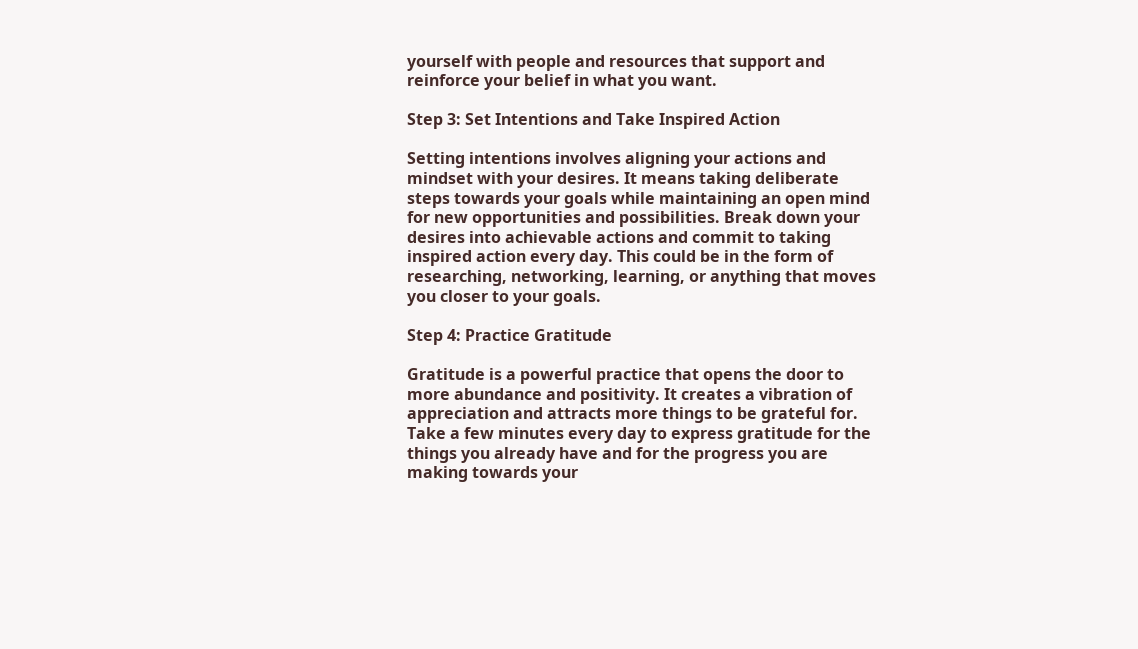yourself with people and resources that support and reinforce your belief in what you want.

Step 3: Set Intentions and Take Inspired Action

Setting intentions involves aligning your actions and mindset with your desires. It means taking deliberate steps towards your goals while maintaining an open mind for new opportunities and possibilities. Break down your desires into achievable actions and commit to taking inspired action every day. This could be in the form of researching, networking, learning, or anything that moves you closer to your goals.

Step 4: Practice Gratitude

Gratitude is a powerful practice that opens the door to more abundance and positivity. It creates a vibration of appreciation and attracts more things to be grateful for. Take a few minutes every day to express gratitude for the things you already have and for the progress you are making towards your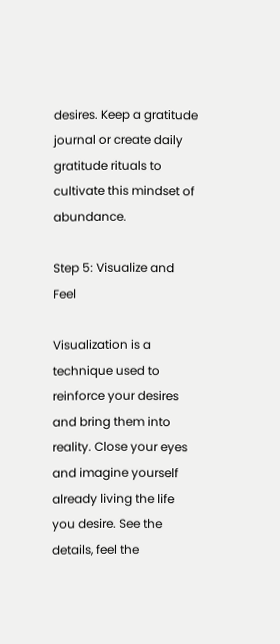desires. Keep a gratitude journal or create daily gratitude rituals to cultivate this mindset of abundance.

Step 5: Visualize and Feel

Visualization is a technique used to reinforce your desires and bring them into reality. Close your eyes and imagine yourself already living the life you desire. See the details, feel the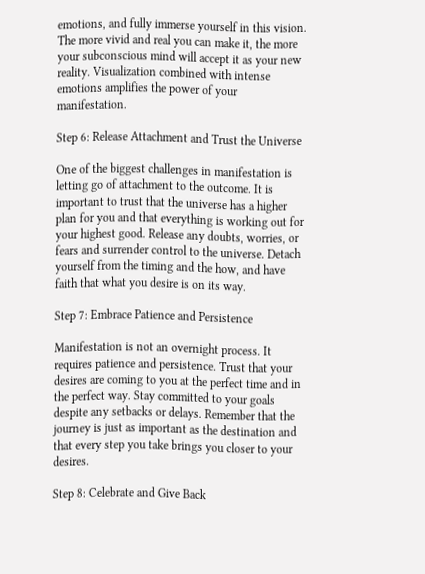emotions, and fully immerse yourself in this vision. The more vivid and real you can make it, the more your subconscious mind will accept it as your new reality. Visualization combined with intense emotions amplifies the power of your manifestation.

Step 6: Release Attachment and Trust the Universe

One of the biggest challenges in manifestation is letting go of attachment to the outcome. It is important to trust that the universe has a higher plan for you and that everything is working out for your highest good. Release any doubts, worries, or fears and surrender control to the universe. Detach yourself from the timing and the how, and have faith that what you desire is on its way.

Step 7: Embrace Patience and Persistence

Manifestation is not an overnight process. It requires patience and persistence. Trust that your desires are coming to you at the perfect time and in the perfect way. Stay committed to your goals despite any setbacks or delays. Remember that the journey is just as important as the destination and that every step you take brings you closer to your desires.

Step 8: Celebrate and Give Back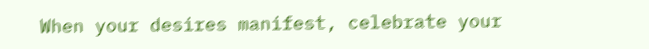When your desires manifest, celebrate your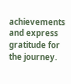achievements and express gratitude for the journey.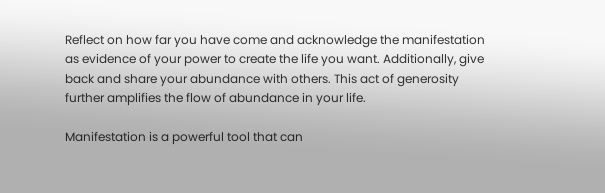Reflect on how far you have come and acknowledge the manifestation as evidence of your power to create the life you want. Additionally, give back and share your abundance with others. This act of generosity further amplifies the flow of abundance in your life.

Manifestation is a powerful tool that can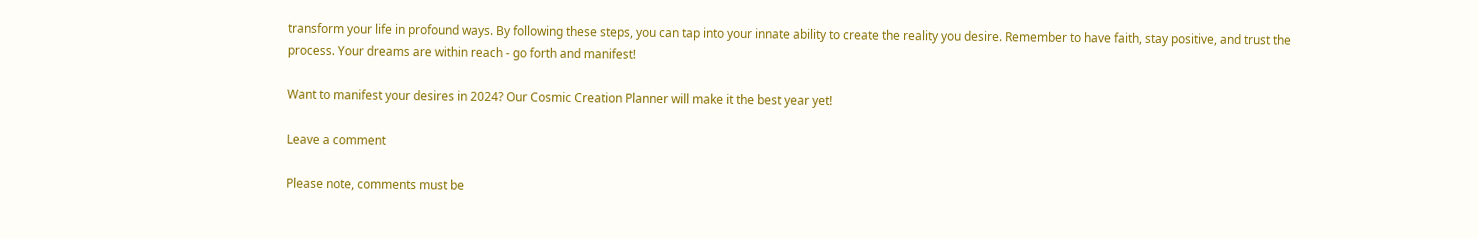transform your life in profound ways. By following these steps, you can tap into your innate ability to create the reality you desire. Remember to have faith, stay positive, and trust the process. Your dreams are within reach - go forth and manifest!

Want to manifest your desires in 2024? Our Cosmic Creation Planner will make it the best year yet!

Leave a comment

Please note, comments must be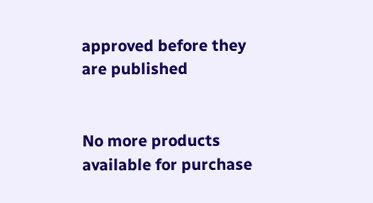approved before they are published


No more products available for purchase